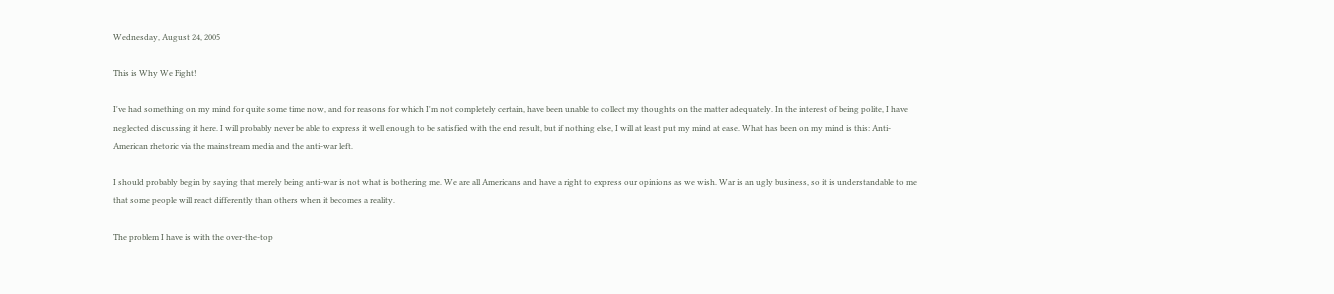Wednesday, August 24, 2005

This is Why We Fight!

I've had something on my mind for quite some time now, and for reasons for which I'm not completely certain, have been unable to collect my thoughts on the matter adequately. In the interest of being polite, I have neglected discussing it here. I will probably never be able to express it well enough to be satisfied with the end result, but if nothing else, I will at least put my mind at ease. What has been on my mind is this: Anti-American rhetoric via the mainstream media and the anti-war left.

I should probably begin by saying that merely being anti-war is not what is bothering me. We are all Americans and have a right to express our opinions as we wish. War is an ugly business, so it is understandable to me that some people will react differently than others when it becomes a reality.

The problem I have is with the over-the-top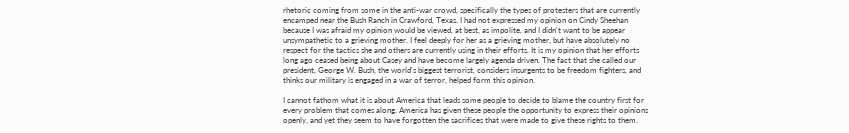rhetoric coming from some in the anti-war crowd, specifically the types of protesters that are currently encamped near the Bush Ranch in Crawford, Texas. I had not expressed my opinion on Cindy Sheehan because I was afraid my opinion would be viewed, at best, as impolite, and I didn't want to be appear unsympathetic to a grieving mother. I feel deeply for her as a grieving mother, but have absolutely no respect for the tactics she and others are currently using in their efforts. It is my opinion that her efforts long ago ceased being about Casey and have become largely agenda driven. The fact that she called our president, George W. Bush, the world's biggest terrorist, considers insurgents to be freedom fighters, and thinks our military is engaged in a war of terror, helped form this opinion.

I cannot fathom what it is about America that leads some people to decide to blame the country first for every problem that comes along. America has given these people the opportunity to express their opinions openly, and yet they seem to have forgotten the sacrifices that were made to give these rights to them.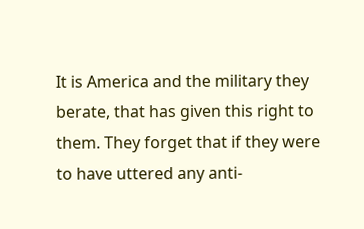It is America and the military they berate, that has given this right to them. They forget that if they were to have uttered any anti-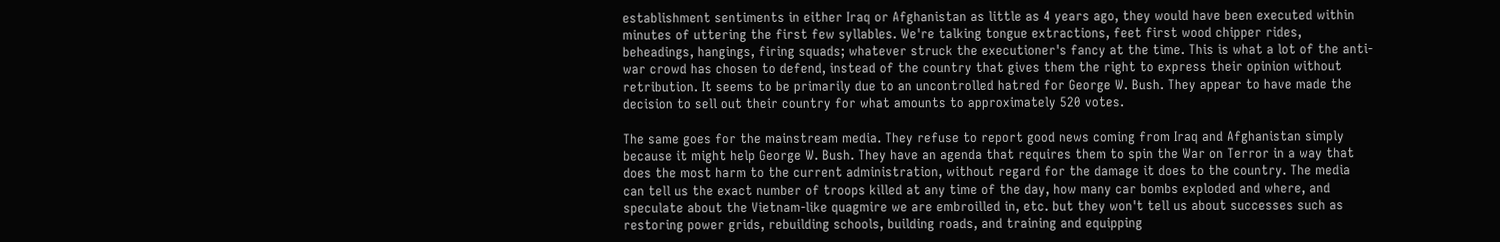establishment sentiments in either Iraq or Afghanistan as little as 4 years ago, they would have been executed within minutes of uttering the first few syllables. We're talking tongue extractions, feet first wood chipper rides, beheadings, hangings, firing squads; whatever struck the executioner's fancy at the time. This is what a lot of the anti-war crowd has chosen to defend, instead of the country that gives them the right to express their opinion without retribution. It seems to be primarily due to an uncontrolled hatred for George W. Bush. They appear to have made the decision to sell out their country for what amounts to approximately 520 votes.

The same goes for the mainstream media. They refuse to report good news coming from Iraq and Afghanistan simply because it might help George W. Bush. They have an agenda that requires them to spin the War on Terror in a way that does the most harm to the current administration, without regard for the damage it does to the country. The media can tell us the exact number of troops killed at any time of the day, how many car bombs exploded and where, and speculate about the Vietnam-like quagmire we are embroilled in, etc. but they won't tell us about successes such as restoring power grids, rebuilding schools, building roads, and training and equipping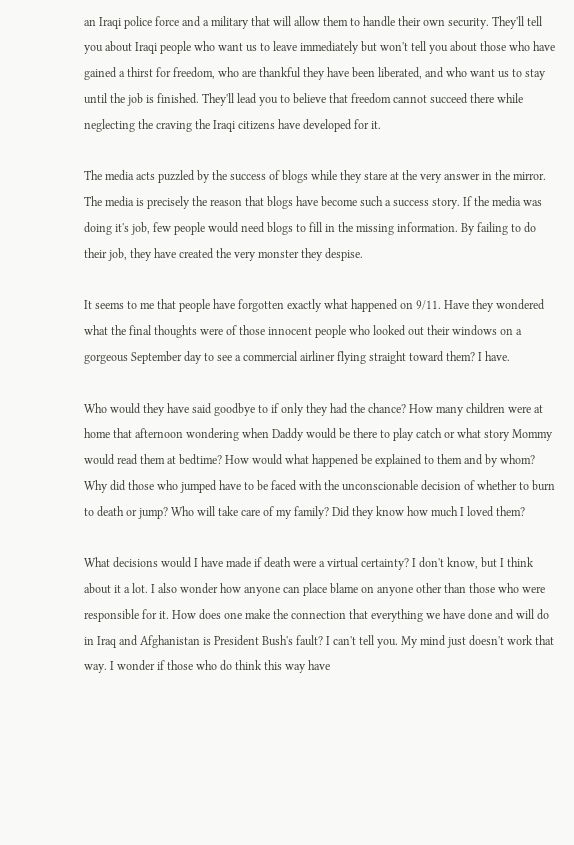an Iraqi police force and a military that will allow them to handle their own security. They'll tell you about Iraqi people who want us to leave immediately but won't tell you about those who have gained a thirst for freedom, who are thankful they have been liberated, and who want us to stay until the job is finished. They'll lead you to believe that freedom cannot succeed there while neglecting the craving the Iraqi citizens have developed for it.

The media acts puzzled by the success of blogs while they stare at the very answer in the mirror. The media is precisely the reason that blogs have become such a success story. If the media was doing it's job, few people would need blogs to fill in the missing information. By failing to do their job, they have created the very monster they despise.

It seems to me that people have forgotten exactly what happened on 9/11. Have they wondered what the final thoughts were of those innocent people who looked out their windows on a gorgeous September day to see a commercial airliner flying straight toward them? I have.

Who would they have said goodbye to if only they had the chance? How many children were at home that afternoon wondering when Daddy would be there to play catch or what story Mommy would read them at bedtime? How would what happened be explained to them and by whom? Why did those who jumped have to be faced with the unconscionable decision of whether to burn to death or jump? Who will take care of my family? Did they know how much I loved them?

What decisions would I have made if death were a virtual certainty? I don't know, but I think about it a lot. I also wonder how anyone can place blame on anyone other than those who were responsible for it. How does one make the connection that everything we have done and will do in Iraq and Afghanistan is President Bush's fault? I can't tell you. My mind just doesn't work that way. I wonder if those who do think this way have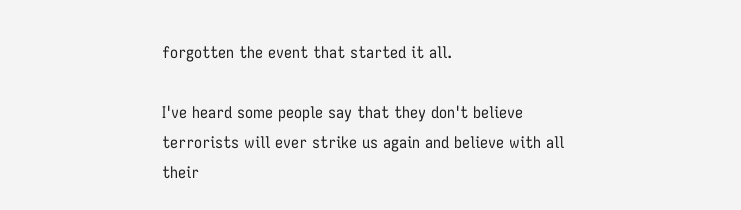forgotten the event that started it all.

I've heard some people say that they don't believe terrorists will ever strike us again and believe with all their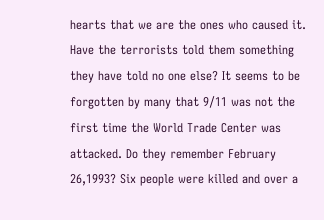hearts that we are the ones who caused it. Have the terrorists told them something they have told no one else? It seems to be forgotten by many that 9/11 was not the first time the World Trade Center was attacked. Do they remember February 26,1993? Six people were killed and over a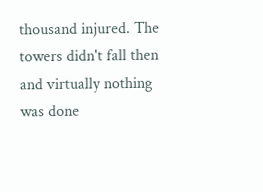thousand injured. The towers didn't fall then and virtually nothing was done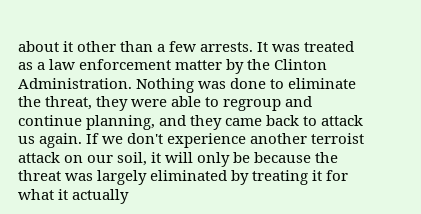about it other than a few arrests. It was treated as a law enforcement matter by the Clinton Administration. Nothing was done to eliminate the threat, they were able to regroup and continue planning, and they came back to attack us again. If we don't experience another terroist attack on our soil, it will only be because the threat was largely eliminated by treating it for what it actually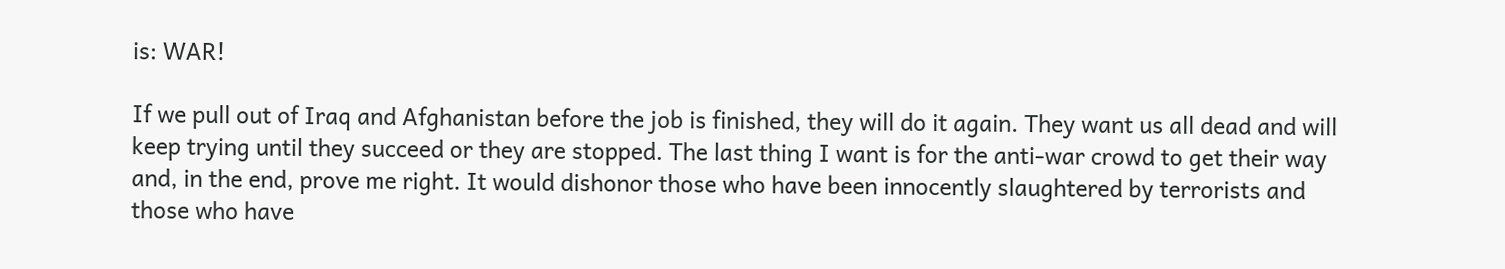is: WAR!

If we pull out of Iraq and Afghanistan before the job is finished, they will do it again. They want us all dead and will keep trying until they succeed or they are stopped. The last thing I want is for the anti-war crowd to get their way and, in the end, prove me right. It would dishonor those who have been innocently slaughtered by terrorists and those who have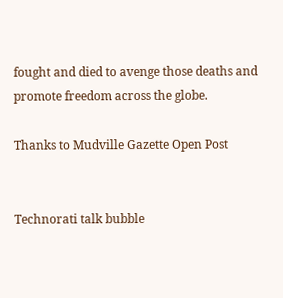fought and died to avenge those deaths and promote freedom across the globe.

Thanks to Mudville Gazette Open Post


Technorati talk bubble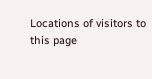Locations of visitors to this page